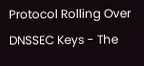Protocol Rolling Over DNSSEC Keys - The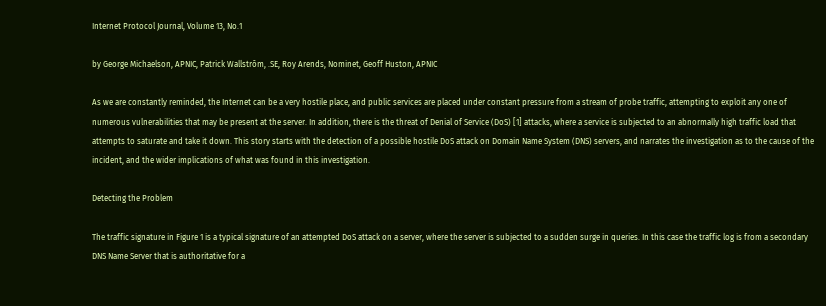Internet Protocol Journal, Volume 13, No.1

by George Michaelson, APNIC, Patrick Wallstrõm, .SE, Roy Arends, Nominet, Geoff Huston, APNIC

As we are constantly reminded, the Internet can be a very hostile place, and public services are placed under constant pressure from a stream of probe traffic, attempting to exploit any one of numerous vulnerabilities that may be present at the server. In addition, there is the threat of Denial of Service (DoS) [1] attacks, where a service is subjected to an abnormally high traffic load that attempts to saturate and take it down. This story starts with the detection of a possible hostile DoS attack on Domain Name System (DNS) servers, and narrates the investigation as to the cause of the incident, and the wider implications of what was found in this investigation.

Detecting the Problem

The traffic signature in Figure 1 is a typical signature of an attempted DoS attack on a server, where the server is subjected to a sudden surge in queries. In this case the traffic log is from a secondary DNS Name Server that is authoritative for a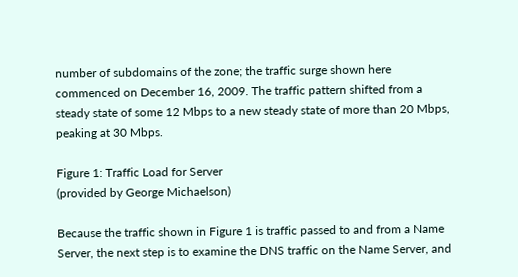number of subdomains of the zone; the traffic surge shown here commenced on December 16, 2009. The traffic pattern shifted from a steady state of some 12 Mbps to a new steady state of more than 20 Mbps, peaking at 30 Mbps.

Figure 1: Traffic Load for Server
(provided by George Michaelson)

Because the traffic shown in Figure 1 is traffic passed to and from a Name Server, the next step is to examine the DNS traffic on the Name Server, and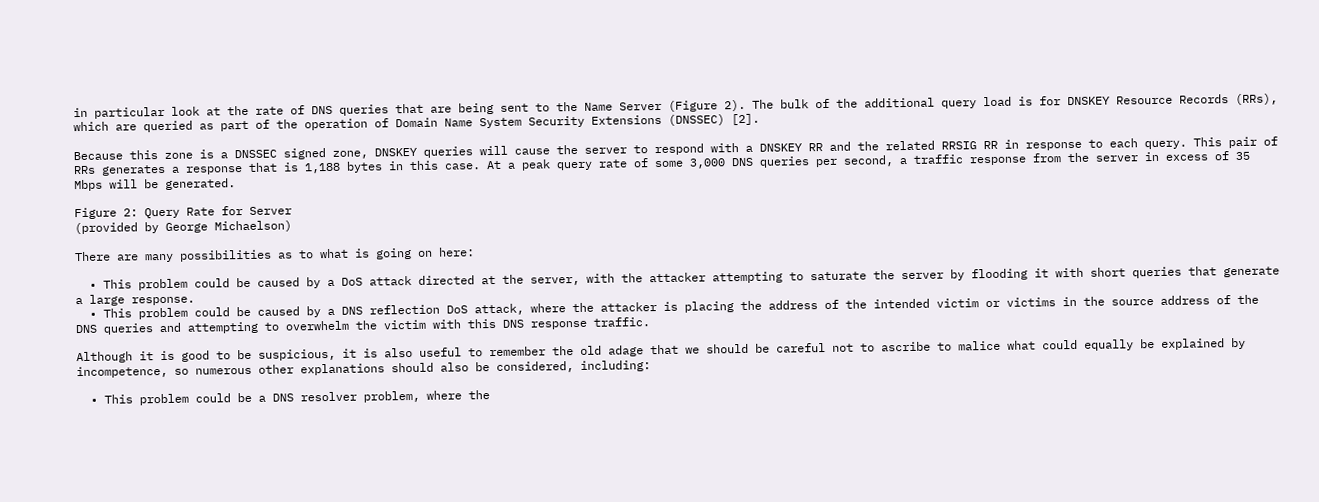in particular look at the rate of DNS queries that are being sent to the Name Server (Figure 2). The bulk of the additional query load is for DNSKEY Resource Records (RRs), which are queried as part of the operation of Domain Name System Security Extensions (DNSSEC) [2].

Because this zone is a DNSSEC signed zone, DNSKEY queries will cause the server to respond with a DNSKEY RR and the related RRSIG RR in response to each query. This pair of RRs generates a response that is 1,188 bytes in this case. At a peak query rate of some 3,000 DNS queries per second, a traffic response from the server in excess of 35 Mbps will be generated.

Figure 2: Query Rate for Server
(provided by George Michaelson)

There are many possibilities as to what is going on here:

  • This problem could be caused by a DoS attack directed at the server, with the attacker attempting to saturate the server by flooding it with short queries that generate a large response.
  • This problem could be caused by a DNS reflection DoS attack, where the attacker is placing the address of the intended victim or victims in the source address of the DNS queries and attempting to overwhelm the victim with this DNS response traffic.

Although it is good to be suspicious, it is also useful to remember the old adage that we should be careful not to ascribe to malice what could equally be explained by incompetence, so numerous other explanations should also be considered, including:

  • This problem could be a DNS resolver problem, where the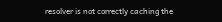resolver is not correctly caching the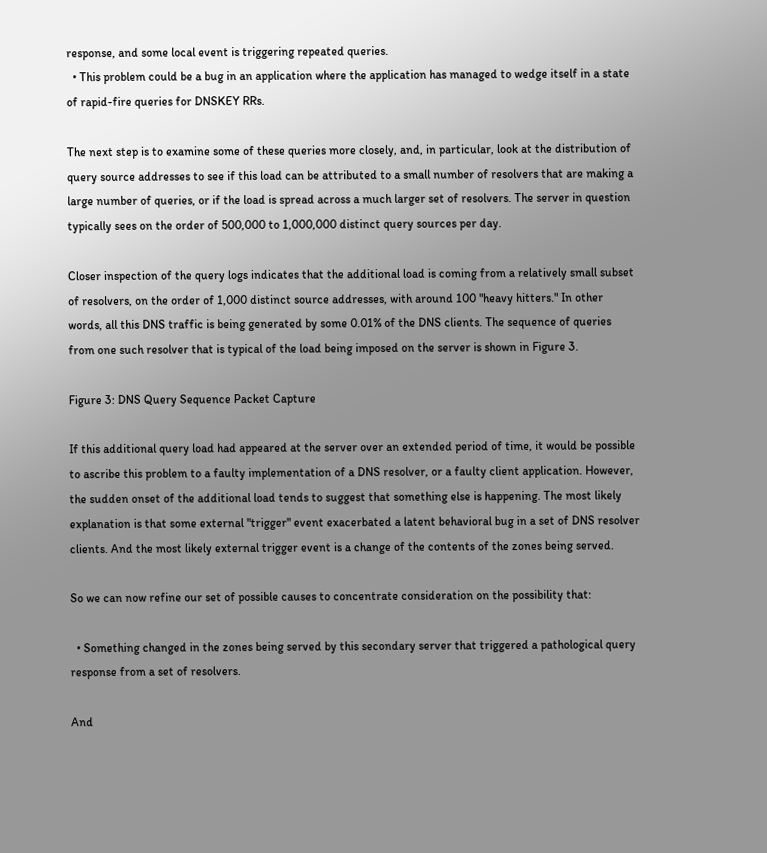response, and some local event is triggering repeated queries.
  • This problem could be a bug in an application where the application has managed to wedge itself in a state of rapid-fire queries for DNSKEY RRs.

The next step is to examine some of these queries more closely, and, in particular, look at the distribution of query source addresses to see if this load can be attributed to a small number of resolvers that are making a large number of queries, or if the load is spread across a much larger set of resolvers. The server in question typically sees on the order of 500,000 to 1,000,000 distinct query sources per day.

Closer inspection of the query logs indicates that the additional load is coming from a relatively small subset of resolvers, on the order of 1,000 distinct source addresses, with around 100 "heavy hitters." In other words, all this DNS traffic is being generated by some 0.01% of the DNS clients. The sequence of queries from one such resolver that is typical of the load being imposed on the server is shown in Figure 3.

Figure 3: DNS Query Sequence Packet Capture

If this additional query load had appeared at the server over an extended period of time, it would be possible to ascribe this problem to a faulty implementation of a DNS resolver, or a faulty client application. However, the sudden onset of the additional load tends to suggest that something else is happening. The most likely explanation is that some external "trigger" event exacerbated a latent behavioral bug in a set of DNS resolver clients. And the most likely external trigger event is a change of the contents of the zones being served.

So we can now refine our set of possible causes to concentrate consideration on the possibility that:

  • Something changed in the zones being served by this secondary server that triggered a pathological query response from a set of resolvers.

And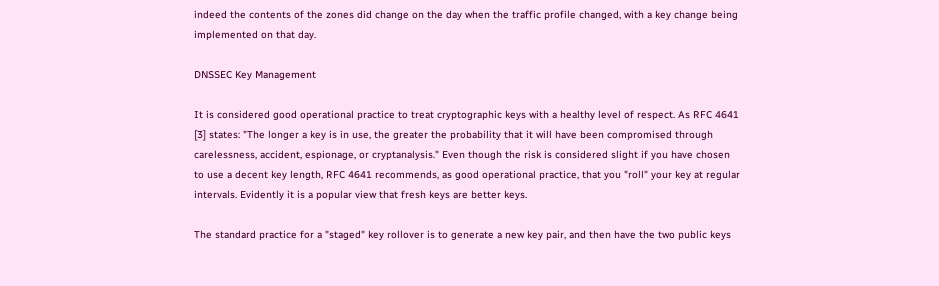indeed the contents of the zones did change on the day when the traffic profile changed, with a key change being implemented on that day.

DNSSEC Key Management

It is considered good operational practice to treat cryptographic keys with a healthy level of respect. As RFC 4641 [3] states: "The longer a key is in use, the greater the probability that it will have been compromised through carelessness, accident, espionage, or cryptanalysis." Even though the risk is considered slight if you have chosen to use a decent key length, RFC 4641 recommends, as good operational practice, that you "roll" your key at regular intervals. Evidently it is a popular view that fresh keys are better keys.

The standard practice for a "staged" key rollover is to generate a new key pair, and then have the two public keys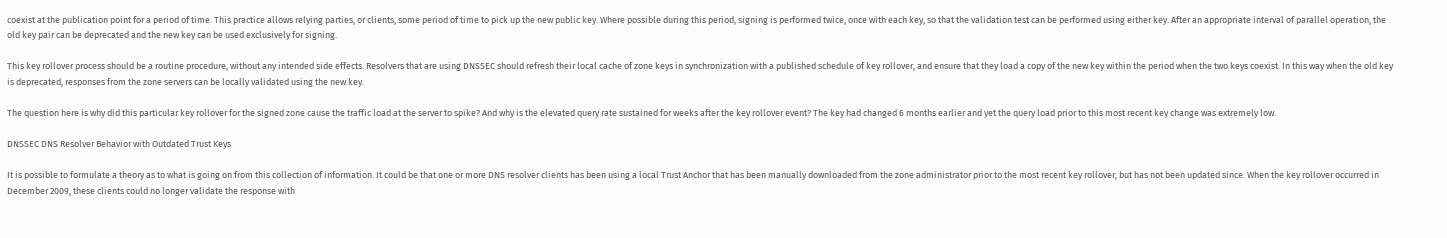coexist at the publication point for a period of time. This practice allows relying parties, or clients, some period of time to pick up the new public key. Where possible during this period, signing is performed twice, once with each key, so that the validation test can be performed using either key. After an appropriate interval of parallel operation, the old key pair can be deprecated and the new key can be used exclusively for signing.

This key rollover process should be a routine procedure, without any intended side effects. Resolvers that are using DNSSEC should refresh their local cache of zone keys in synchronization with a published schedule of key rollover, and ensure that they load a copy of the new key within the period when the two keys coexist. In this way when the old key is deprecated, responses from the zone servers can be locally validated using the new key.

The question here is why did this particular key rollover for the signed zone cause the traffic load at the server to spike? And why is the elevated query rate sustained for weeks after the key rollover event? The key had changed 6 months earlier and yet the query load prior to this most recent key change was extremely low.

DNSSEC DNS Resolver Behavior with Outdated Trust Keys

It is possible to formulate a theory as to what is going on from this collection of information. It could be that one or more DNS resolver clients has been using a local Trust Anchor that has been manually downloaded from the zone administrator prior to the most recent key rollover, but has not been updated since. When the key rollover occurred in December 2009, these clients could no longer validate the response with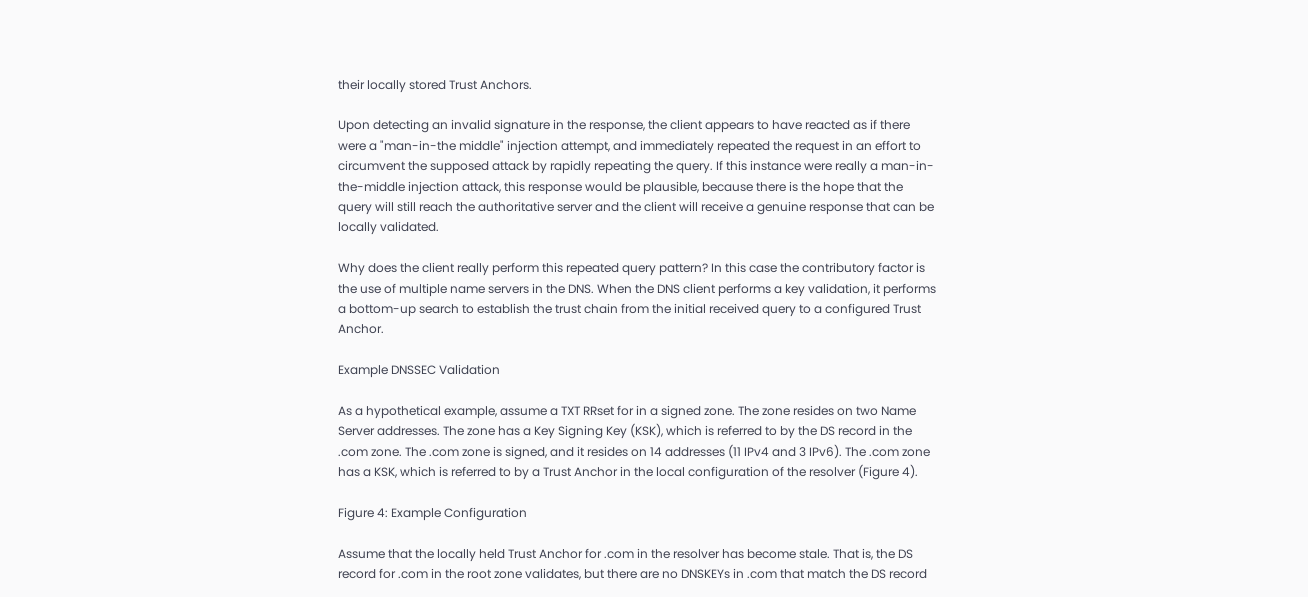their locally stored Trust Anchors.

Upon detecting an invalid signature in the response, the client appears to have reacted as if there were a "man-in-the middle" injection attempt, and immediately repeated the request in an effort to circumvent the supposed attack by rapidly repeating the query. If this instance were really a man-in-the-middle injection attack, this response would be plausible, because there is the hope that the query will still reach the authoritative server and the client will receive a genuine response that can be locally validated.

Why does the client really perform this repeated query pattern? In this case the contributory factor is the use of multiple name servers in the DNS. When the DNS client performs a key validation, it performs a bottom-up search to establish the trust chain from the initial received query to a configured Trust Anchor.

Example DNSSEC Validation

As a hypothetical example, assume a TXT RRset for in a signed zone. The zone resides on two Name Server addresses. The zone has a Key Signing Key (KSK), which is referred to by the DS record in the .com zone. The .com zone is signed, and it resides on 14 addresses (11 IPv4 and 3 IPv6). The .com zone has a KSK, which is referred to by a Trust Anchor in the local configuration of the resolver (Figure 4).

Figure 4: Example Configuration

Assume that the locally held Trust Anchor for .com in the resolver has become stale. That is, the DS record for .com in the root zone validates, but there are no DNSKEYs in .com that match the DS record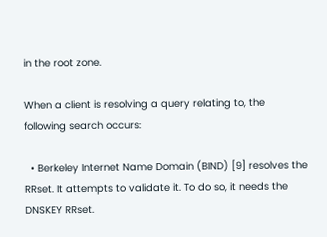in the root zone.

When a client is resolving a query relating to, the following search occurs:

  • Berkeley Internet Name Domain (BIND) [9] resolves the RRset. It attempts to validate it. To do so, it needs the DNSKEY RRset.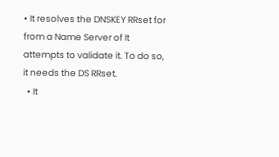• It resolves the DNSKEY RRset for from a Name Server of It attempts to validate it. To do so, it needs the DS RRset.
  • It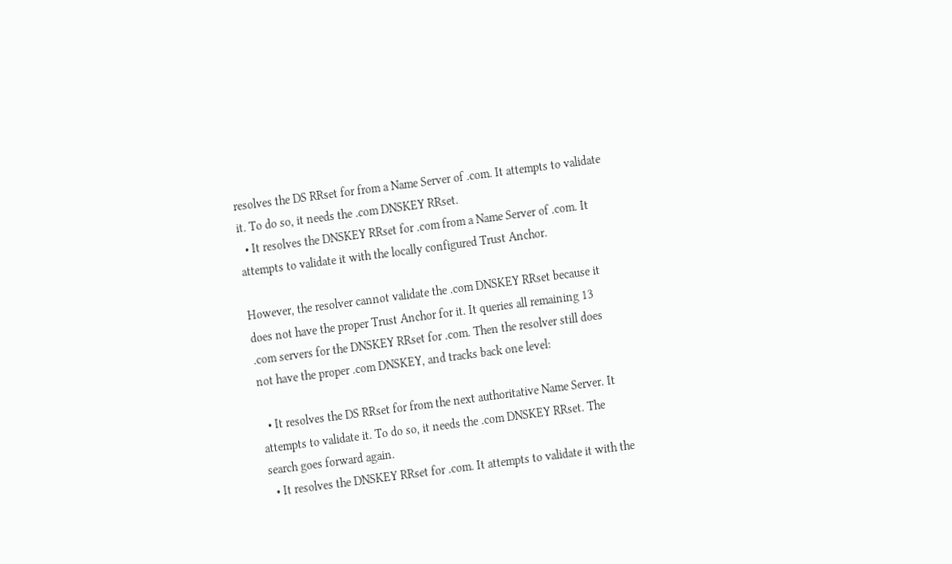resolves the DS RRset for from a Name Server of .com. It attempts to validate it. To do so, it needs the .com DNSKEY RRset.
  • It resolves the DNSKEY RRset for .com from a Name Server of .com. It attempts to validate it with the locally configured Trust Anchor.

However, the resolver cannot validate the .com DNSKEY RRset because it does not have the proper Trust Anchor for it. It queries all remaining 13 .com servers for the DNSKEY RRset for .com. Then the resolver still does not have the proper .com DNSKEY, and tracks back one level:

  • It resolves the DS RRset for from the next authoritative Name Server. It attempts to validate it. To do so, it needs the .com DNSKEY RRset. The search goes forward again.
  • It resolves the DNSKEY RRset for .com. It attempts to validate it with the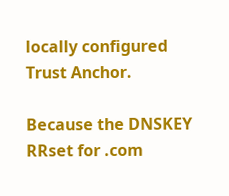locally configured Trust Anchor.

Because the DNSKEY RRset for .com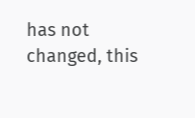has not changed, this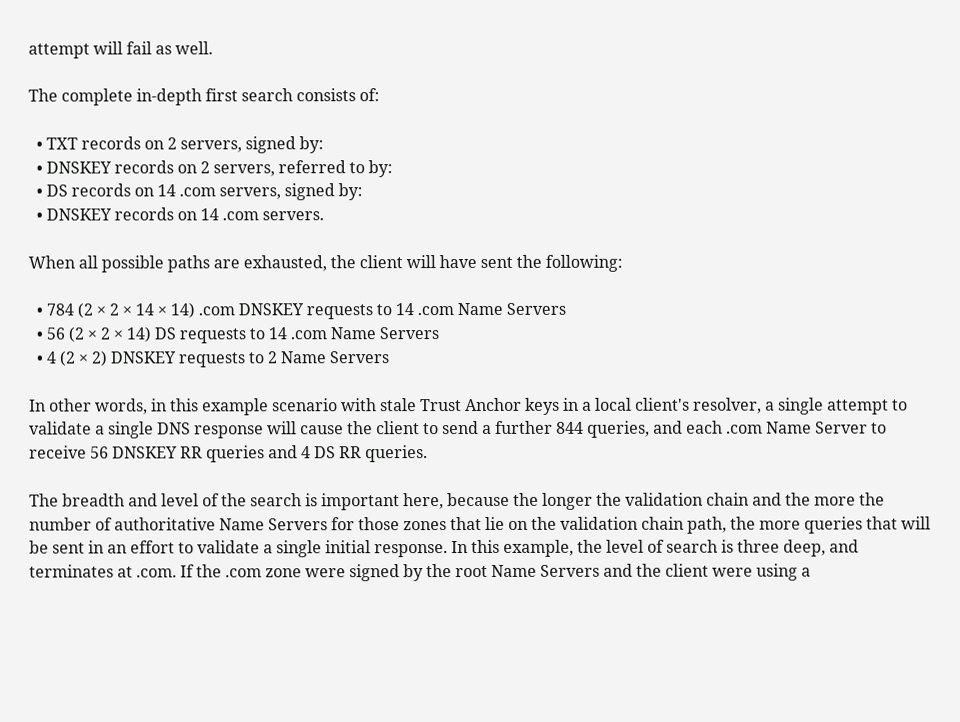attempt will fail as well.

The complete in-depth first search consists of:

  • TXT records on 2 servers, signed by:
  • DNSKEY records on 2 servers, referred to by:
  • DS records on 14 .com servers, signed by:
  • DNSKEY records on 14 .com servers.

When all possible paths are exhausted, the client will have sent the following:

  • 784 (2 × 2 × 14 × 14) .com DNSKEY requests to 14 .com Name Servers
  • 56 (2 × 2 × 14) DS requests to 14 .com Name Servers
  • 4 (2 × 2) DNSKEY requests to 2 Name Servers

In other words, in this example scenario with stale Trust Anchor keys in a local client's resolver, a single attempt to validate a single DNS response will cause the client to send a further 844 queries, and each .com Name Server to receive 56 DNSKEY RR queries and 4 DS RR queries.

The breadth and level of the search is important here, because the longer the validation chain and the more the number of authoritative Name Servers for those zones that lie on the validation chain path, the more queries that will be sent in an effort to validate a single initial response. In this example, the level of search is three deep, and terminates at .com. If the .com zone were signed by the root Name Servers and the client were using a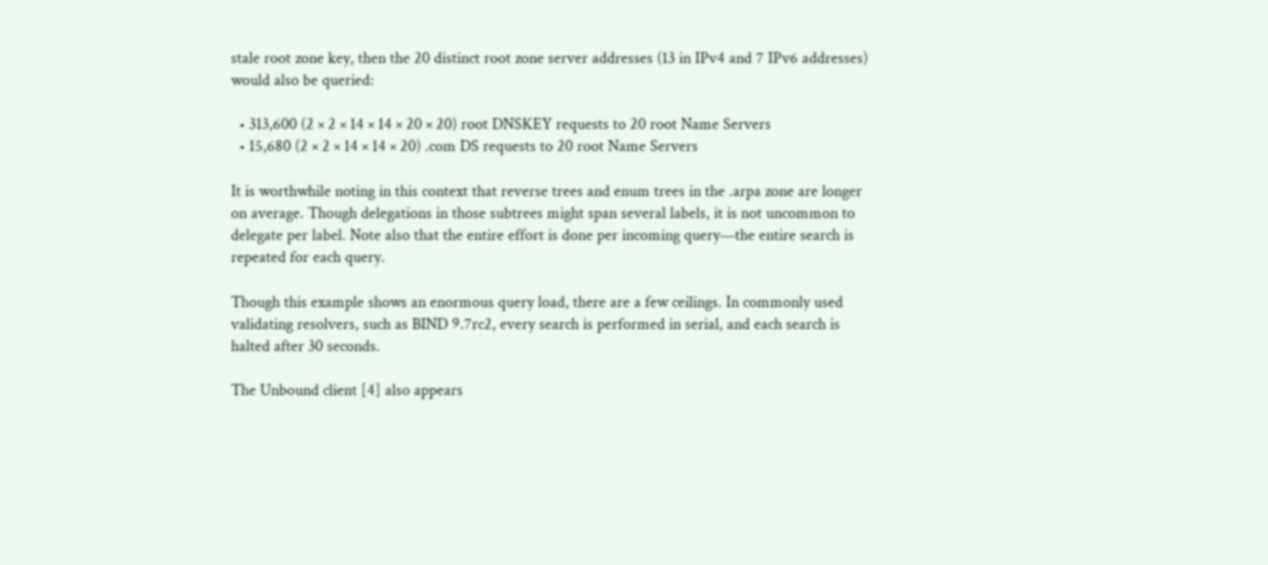stale root zone key, then the 20 distinct root zone server addresses (13 in IPv4 and 7 IPv6 addresses) would also be queried:

  • 313,600 (2 × 2 × 14 × 14 × 20 × 20) root DNSKEY requests to 20 root Name Servers
  • 15,680 (2 × 2 × 14 × 14 × 20) .com DS requests to 20 root Name Servers

It is worthwhile noting in this context that reverse trees and enum trees in the .arpa zone are longer on average. Though delegations in those subtrees might span several labels, it is not uncommon to delegate per label. Note also that the entire effort is done per incoming query—the entire search is repeated for each query.

Though this example shows an enormous query load, there are a few ceilings. In commonly used validating resolvers, such as BIND 9.7rc2, every search is performed in serial, and each search is halted after 30 seconds.

The Unbound client [4] also appears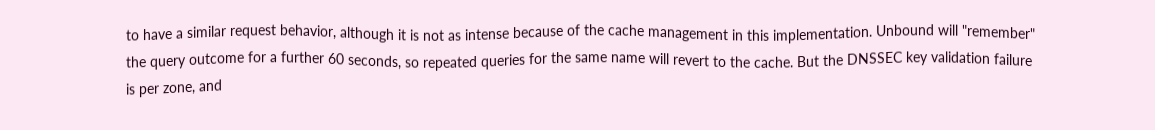to have a similar request behavior, although it is not as intense because of the cache management in this implementation. Unbound will "remember" the query outcome for a further 60 seconds, so repeated queries for the same name will revert to the cache. But the DNSSEC key validation failure is per zone, and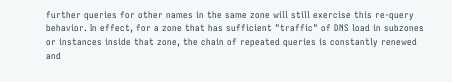further queries for other names in the same zone will still exercise this re-query behavior. In effect, for a zone that has sufficient "traffic" of DNS load in subzones or instances inside that zone, the chain of repeated queries is constantly renewed and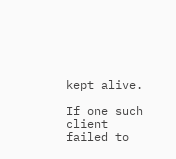kept alive.

If one such client failed to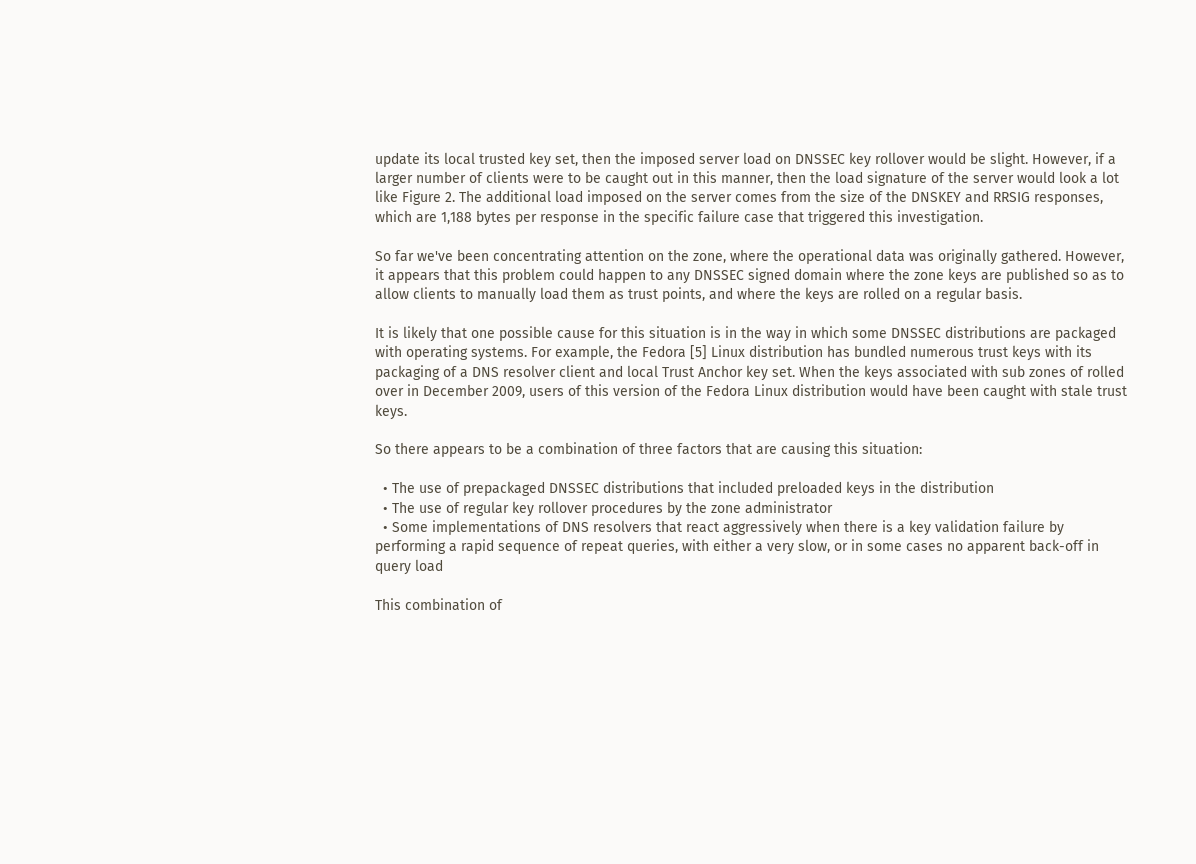update its local trusted key set, then the imposed server load on DNSSEC key rollover would be slight. However, if a larger number of clients were to be caught out in this manner, then the load signature of the server would look a lot like Figure 2. The additional load imposed on the server comes from the size of the DNSKEY and RRSIG responses, which are 1,188 bytes per response in the specific failure case that triggered this investigation.

So far we've been concentrating attention on the zone, where the operational data was originally gathered. However, it appears that this problem could happen to any DNSSEC signed domain where the zone keys are published so as to allow clients to manually load them as trust points, and where the keys are rolled on a regular basis.

It is likely that one possible cause for this situation is in the way in which some DNSSEC distributions are packaged with operating systems. For example, the Fedora [5] Linux distribution has bundled numerous trust keys with its packaging of a DNS resolver client and local Trust Anchor key set. When the keys associated with sub zones of rolled over in December 2009, users of this version of the Fedora Linux distribution would have been caught with stale trust keys.

So there appears to be a combination of three factors that are causing this situation:

  • The use of prepackaged DNSSEC distributions that included preloaded keys in the distribution
  • The use of regular key rollover procedures by the zone administrator
  • Some implementations of DNS resolvers that react aggressively when there is a key validation failure by performing a rapid sequence of repeat queries, with either a very slow, or in some cases no apparent back-off in query load

This combination of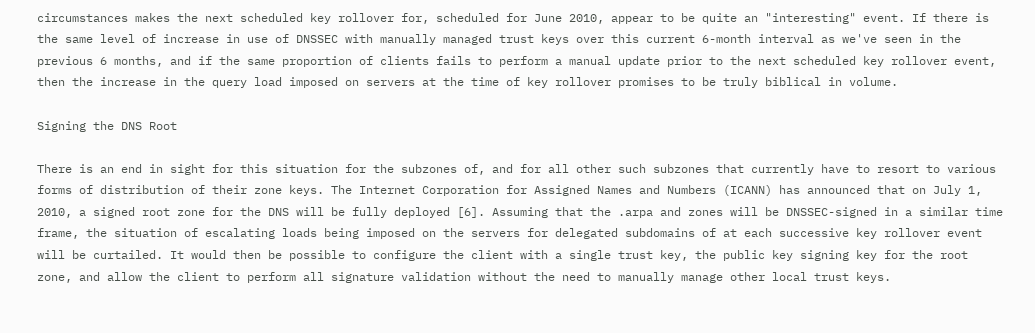circumstances makes the next scheduled key rollover for, scheduled for June 2010, appear to be quite an "interesting" event. If there is the same level of increase in use of DNSSEC with manually managed trust keys over this current 6-month interval as we've seen in the previous 6 months, and if the same proportion of clients fails to perform a manual update prior to the next scheduled key rollover event, then the increase in the query load imposed on servers at the time of key rollover promises to be truly biblical in volume.

Signing the DNS Root

There is an end in sight for this situation for the subzones of, and for all other such subzones that currently have to resort to various forms of distribution of their zone keys. The Internet Corporation for Assigned Names and Numbers (ICANN) has announced that on July 1, 2010, a signed root zone for the DNS will be fully deployed [6]. Assuming that the .arpa and zones will be DNSSEC-signed in a similar time frame, the situation of escalating loads being imposed on the servers for delegated subdomains of at each successive key rollover event will be curtailed. It would then be possible to configure the client with a single trust key, the public key signing key for the root zone, and allow the client to perform all signature validation without the need to manually manage other local trust keys.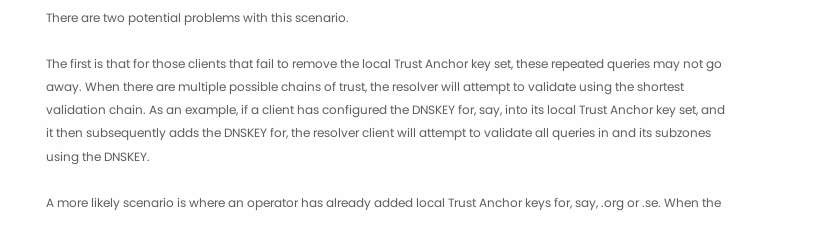There are two potential problems with this scenario.

The first is that for those clients that fail to remove the local Trust Anchor key set, these repeated queries may not go away. When there are multiple possible chains of trust, the resolver will attempt to validate using the shortest validation chain. As an example, if a client has configured the DNSKEY for, say, into its local Trust Anchor key set, and it then subsequently adds the DNSKEY for, the resolver client will attempt to validate all queries in and its subzones using the DNSKEY.

A more likely scenario is where an operator has already added local Trust Anchor keys for, say, .org or .se. When the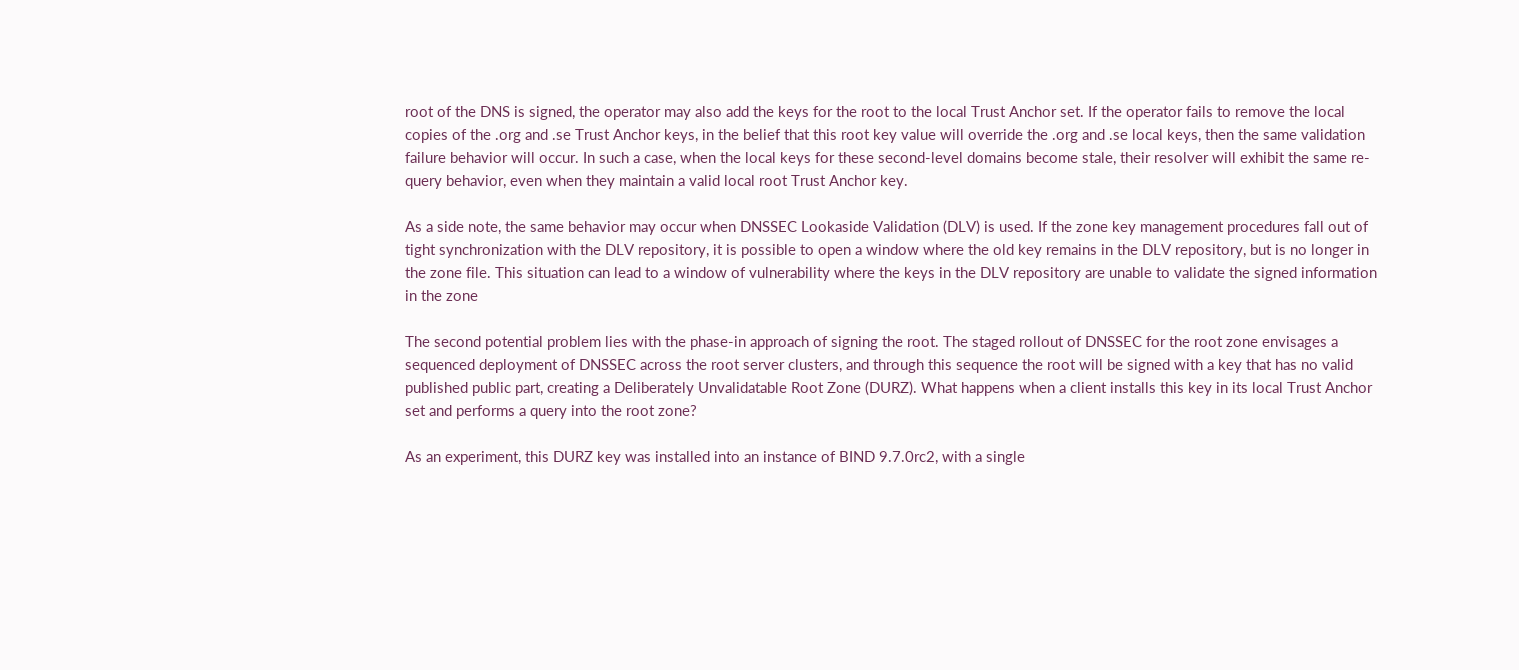root of the DNS is signed, the operator may also add the keys for the root to the local Trust Anchor set. If the operator fails to remove the local copies of the .org and .se Trust Anchor keys, in the belief that this root key value will override the .org and .se local keys, then the same validation failure behavior will occur. In such a case, when the local keys for these second-level domains become stale, their resolver will exhibit the same re-query behavior, even when they maintain a valid local root Trust Anchor key.

As a side note, the same behavior may occur when DNSSEC Lookaside Validation (DLV) is used. If the zone key management procedures fall out of tight synchronization with the DLV repository, it is possible to open a window where the old key remains in the DLV repository, but is no longer in the zone file. This situation can lead to a window of vulnerability where the keys in the DLV repository are unable to validate the signed information in the zone

The second potential problem lies with the phase-in approach of signing the root. The staged rollout of DNSSEC for the root zone envisages a sequenced deployment of DNSSEC across the root server clusters, and through this sequence the root will be signed with a key that has no valid published public part, creating a Deliberately Unvalidatable Root Zone (DURZ). What happens when a client installs this key in its local Trust Anchor set and performs a query into the root zone?

As an experiment, this DURZ key was installed into an instance of BIND 9.7.0rc2, with a single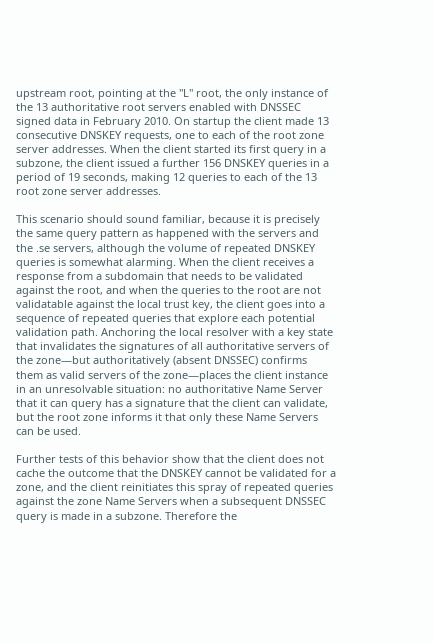upstream root, pointing at the "L" root, the only instance of the 13 authoritative root servers enabled with DNSSEC signed data in February 2010. On startup the client made 13 consecutive DNSKEY requests, one to each of the root zone server addresses. When the client started its first query in a subzone, the client issued a further 156 DNSKEY queries in a period of 19 seconds, making 12 queries to each of the 13 root zone server addresses.

This scenario should sound familiar, because it is precisely the same query pattern as happened with the servers and the .se servers, although the volume of repeated DNSKEY queries is somewhat alarming. When the client receives a response from a subdomain that needs to be validated against the root, and when the queries to the root are not validatable against the local trust key, the client goes into a sequence of repeated queries that explore each potential validation path. Anchoring the local resolver with a key state that invalidates the signatures of all authoritative servers of the zone—but authoritatively (absent DNSSEC) confirms them as valid servers of the zone—places the client instance in an unresolvable situation: no authoritative Name Server that it can query has a signature that the client can validate, but the root zone informs it that only these Name Servers can be used.

Further tests of this behavior show that the client does not cache the outcome that the DNSKEY cannot be validated for a zone, and the client reinitiates this spray of repeated queries against the zone Name Servers when a subsequent DNSSEC query is made in a subzone. Therefore the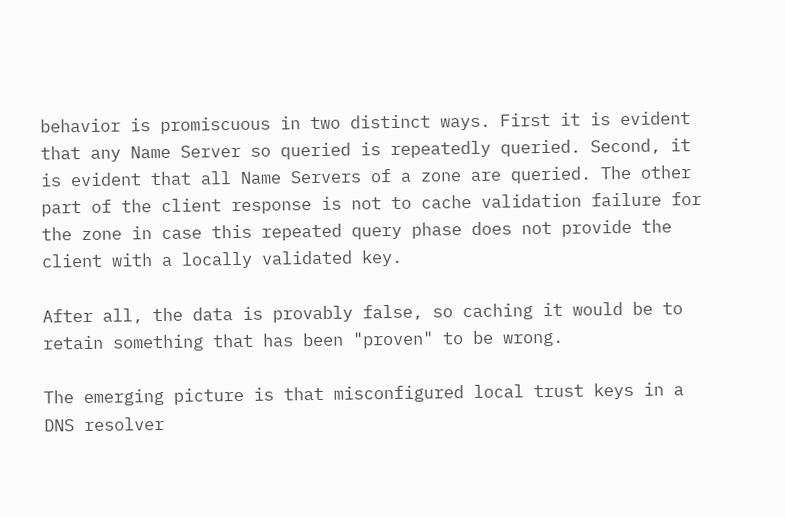behavior is promiscuous in two distinct ways. First it is evident that any Name Server so queried is repeatedly queried. Second, it is evident that all Name Servers of a zone are queried. The other part of the client response is not to cache validation failure for the zone in case this repeated query phase does not provide the client with a locally validated key.

After all, the data is provably false, so caching it would be to retain something that has been "proven" to be wrong.

The emerging picture is that misconfigured local trust keys in a DNS resolver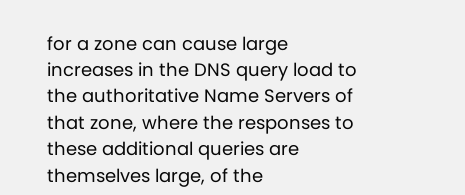for a zone can cause large increases in the DNS query load to the authoritative Name Servers of that zone, where the responses to these additional queries are themselves large, of the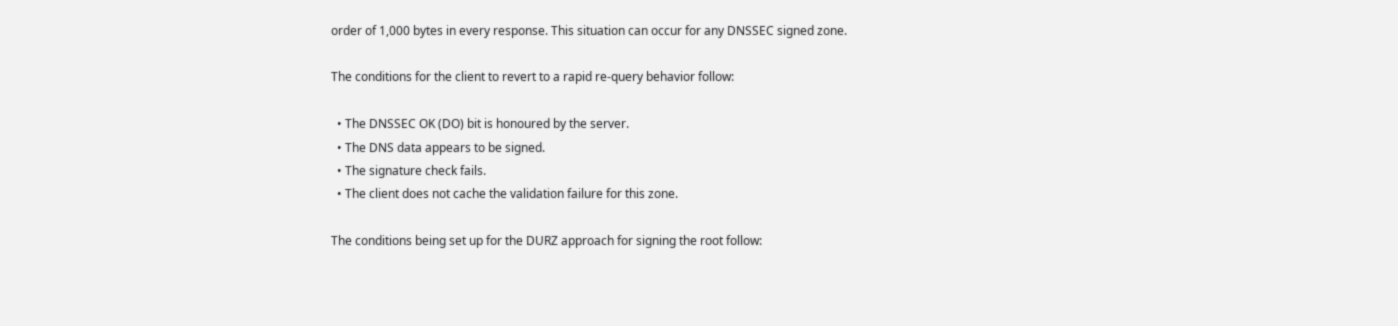order of 1,000 bytes in every response. This situation can occur for any DNSSEC signed zone.

The conditions for the client to revert to a rapid re-query behavior follow:

  • The DNSSEC OK (DO) bit is honoured by the server.
  • The DNS data appears to be signed.
  • The signature check fails.
  • The client does not cache the validation failure for this zone.

The conditions being set up for the DURZ approach for signing the root follow: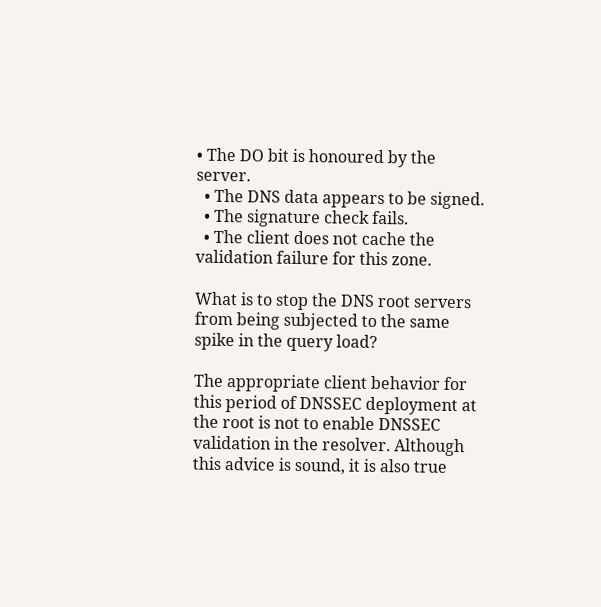• The DO bit is honoured by the server.
  • The DNS data appears to be signed.
  • The signature check fails.
  • The client does not cache the validation failure for this zone.

What is to stop the DNS root servers from being subjected to the same spike in the query load?

The appropriate client behavior for this period of DNSSEC deployment at the root is not to enable DNSSEC validation in the resolver. Although this advice is sound, it is also true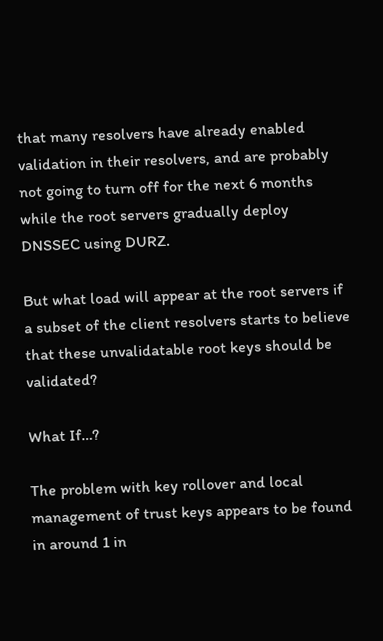that many resolvers have already enabled validation in their resolvers, and are probably not going to turn off for the next 6 months while the root servers gradually deploy DNSSEC using DURZ.

But what load will appear at the root servers if a subset of the client resolvers starts to believe that these unvalidatable root keys should be validated?

What If…?

The problem with key rollover and local management of trust keys appears to be found in around 1 in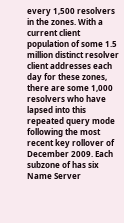every 1,500 resolvers in the zones. With a current client population of some 1.5 million distinct resolver client addresses each day for these zones, there are some 1,000 resolvers who have lapsed into this repeated query mode following the most recent key rollover of December 2009. Each subzone of has six Name Server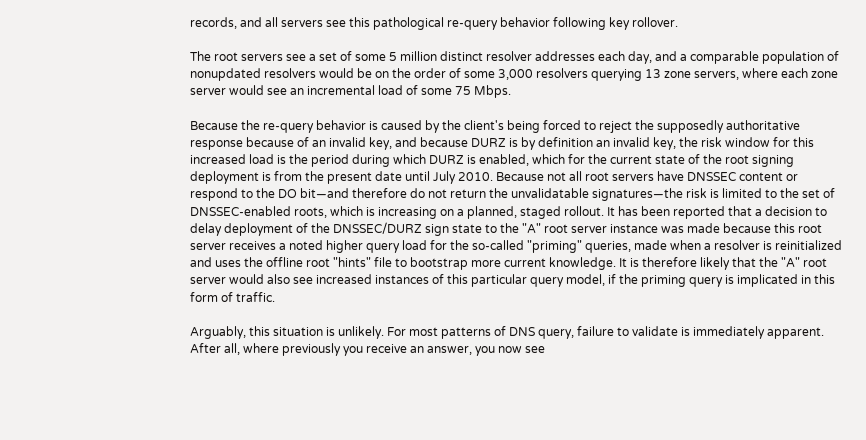records, and all servers see this pathological re-query behavior following key rollover.

The root servers see a set of some 5 million distinct resolver addresses each day, and a comparable population of nonupdated resolvers would be on the order of some 3,000 resolvers querying 13 zone servers, where each zone server would see an incremental load of some 75 Mbps.

Because the re-query behavior is caused by the client's being forced to reject the supposedly authoritative response because of an invalid key, and because DURZ is by definition an invalid key, the risk window for this increased load is the period during which DURZ is enabled, which for the current state of the root signing deployment is from the present date until July 2010. Because not all root servers have DNSSEC content or respond to the DO bit—and therefore do not return the unvalidatable signatures—the risk is limited to the set of DNSSEC-enabled roots, which is increasing on a planned, staged rollout. It has been reported that a decision to delay deployment of the DNSSEC/DURZ sign state to the "A" root server instance was made because this root server receives a noted higher query load for the so-called "priming" queries, made when a resolver is reinitialized and uses the offline root "hints" file to bootstrap more current knowledge. It is therefore likely that the "A" root server would also see increased instances of this particular query model, if the priming query is implicated in this form of traffic.

Arguably, this situation is unlikely. For most patterns of DNS query, failure to validate is immediately apparent. After all, where previously you receive an answer, you now see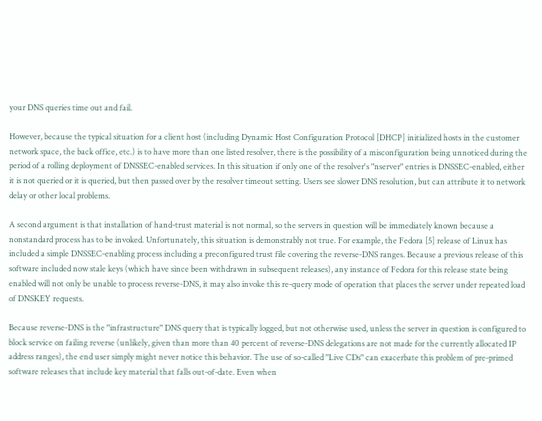your DNS queries time out and fail.

However, because the typical situation for a client host (including Dynamic Host Configuration Protocol [DHCP] initialized hosts in the customer network space, the back office, etc.) is to have more than one listed resolver, there is the possibility of a misconfiguration being unnoticed during the period of a rolling deployment of DNSSEC-enabled services. In this situation if only one of the resolver's "nserver" entries is DNSSEC-enabled, either it is not queried or it is queried, but then passed over by the resolver timeout setting. Users see slower DNS resolution, but can attribute it to network delay or other local problems.

A second argument is that installation of hand-trust material is not normal, so the servers in question will be immediately known because a nonstandard process has to be invoked. Unfortunately, this situation is demonstrably not true. For example, the Fedora [5] release of Linux has included a simple DNSSEC-enabling process including a preconfigured trust file covering the reverse-DNS ranges. Because a previous release of this software included now stale keys (which have since been withdrawn in subsequent releases), any instance of Fedora for this release state being enabled will not only be unable to process reverse-DNS, it may also invoke this re-query mode of operation that places the server under repeated load of DNSKEY requests.

Because reverse-DNS is the "infrastructure" DNS query that is typically logged, but not otherwise used, unless the server in question is configured to block service on failing reverse (unlikely, given than more than 40 percent of reverse-DNS delegations are not made for the currently allocated IP address ranges), the end user simply might never notice this behavior. The use of so-called "Live CDs" can exacerbate this problem of pre-primed software releases that include key material that falls out-of-date. Even when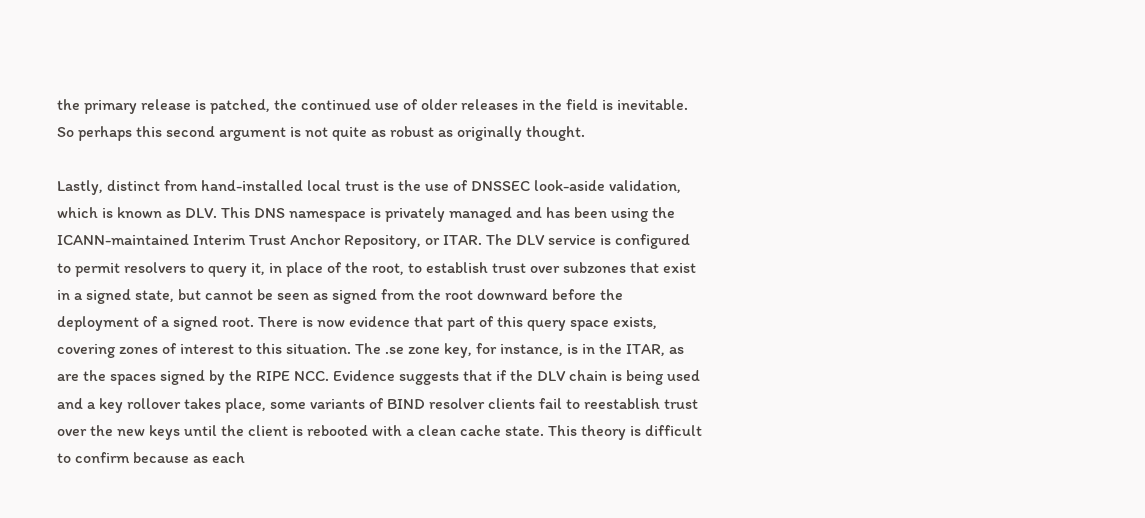the primary release is patched, the continued use of older releases in the field is inevitable. So perhaps this second argument is not quite as robust as originally thought.

Lastly, distinct from hand-installed local trust is the use of DNSSEC look-aside validation, which is known as DLV. This DNS namespace is privately managed and has been using the ICANN-maintained Interim Trust Anchor Repository, or ITAR. The DLV service is configured to permit resolvers to query it, in place of the root, to establish trust over subzones that exist in a signed state, but cannot be seen as signed from the root downward before the deployment of a signed root. There is now evidence that part of this query space exists, covering zones of interest to this situation. The .se zone key, for instance, is in the ITAR, as are the spaces signed by the RIPE NCC. Evidence suggests that if the DLV chain is being used and a key rollover takes place, some variants of BIND resolver clients fail to reestablish trust over the new keys until the client is rebooted with a clean cache state. This theory is difficult to confirm because as each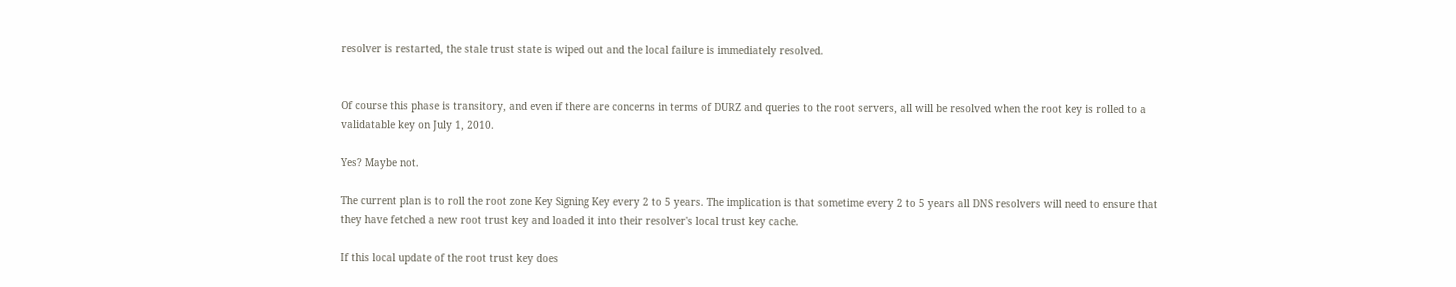resolver is restarted, the stale trust state is wiped out and the local failure is immediately resolved.


Of course this phase is transitory, and even if there are concerns in terms of DURZ and queries to the root servers, all will be resolved when the root key is rolled to a validatable key on July 1, 2010.

Yes? Maybe not.

The current plan is to roll the root zone Key Signing Key every 2 to 5 years. The implication is that sometime every 2 to 5 years all DNS resolvers will need to ensure that they have fetched a new root trust key and loaded it into their resolver's local trust key cache.

If this local update of the root trust key does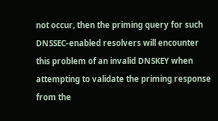not occur, then the priming query for such DNSSEC-enabled resolvers will encounter this problem of an invalid DNSKEY when attempting to validate the priming response from the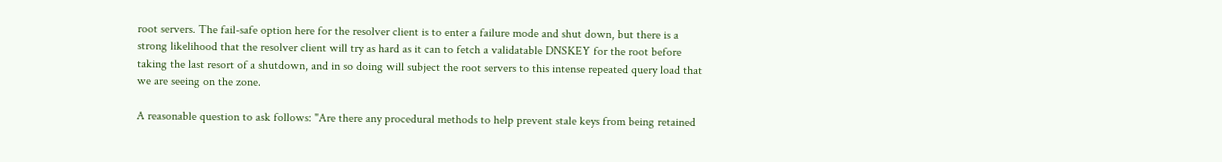root servers. The fail-safe option here for the resolver client is to enter a failure mode and shut down, but there is a strong likelihood that the resolver client will try as hard as it can to fetch a validatable DNSKEY for the root before taking the last resort of a shutdown, and in so doing will subject the root servers to this intense repeated query load that we are seeing on the zone.

A reasonable question to ask follows: "Are there any procedural methods to help prevent stale keys from being retained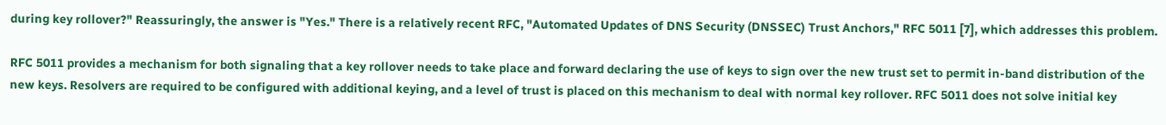during key rollover?" Reassuringly, the answer is "Yes." There is a relatively recent RFC, "Automated Updates of DNS Security (DNSSEC) Trust Anchors," RFC 5011 [7], which addresses this problem.

RFC 5011 provides a mechanism for both signaling that a key rollover needs to take place and forward declaring the use of keys to sign over the new trust set to permit in-band distribution of the new keys. Resolvers are required to be configured with additional keying, and a level of trust is placed on this mechanism to deal with normal key rollover. RFC 5011 does not solve initial key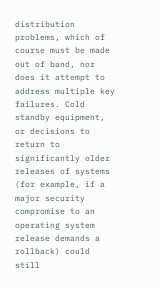distribution problems, which of course must be made out of band, nor does it attempt to address multiple key failures. Cold standby equipment, or decisions to return to significantly older releases of systems (for example, if a major security compromise to an operating system release demands a rollback) could still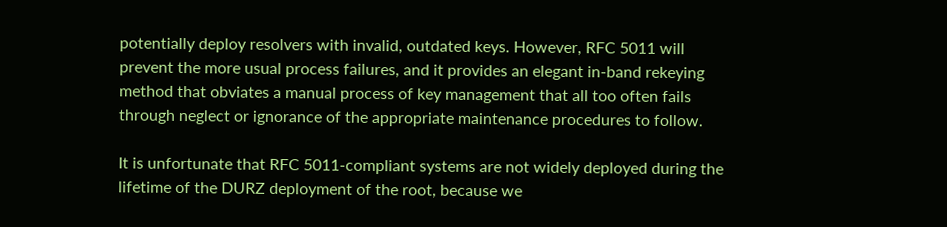potentially deploy resolvers with invalid, outdated keys. However, RFC 5011 will prevent the more usual process failures, and it provides an elegant in-band rekeying method that obviates a manual process of key management that all too often fails through neglect or ignorance of the appropriate maintenance procedures to follow.

It is unfortunate that RFC 5011-compliant systems are not widely deployed during the lifetime of the DURZ deployment of the root, because we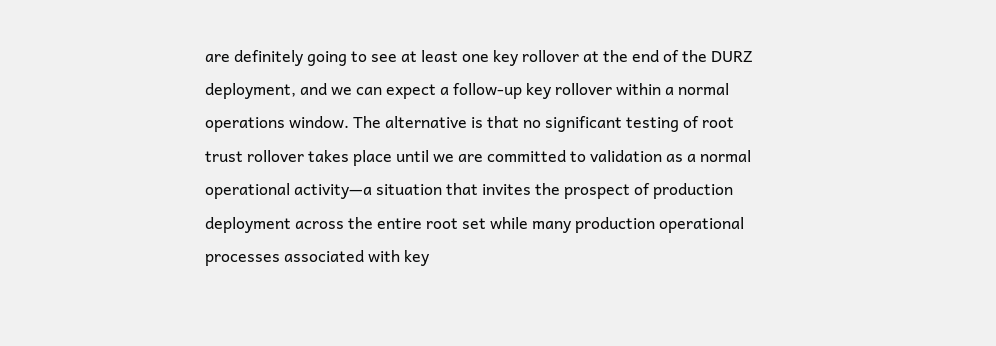are definitely going to see at least one key rollover at the end of the DURZ deployment, and we can expect a follow-up key rollover within a normal operations window. The alternative is that no significant testing of root trust rollover takes place until we are committed to validation as a normal operational activity—a situation that invites the prospect of production deployment across the entire root set while many production operational processes associated with key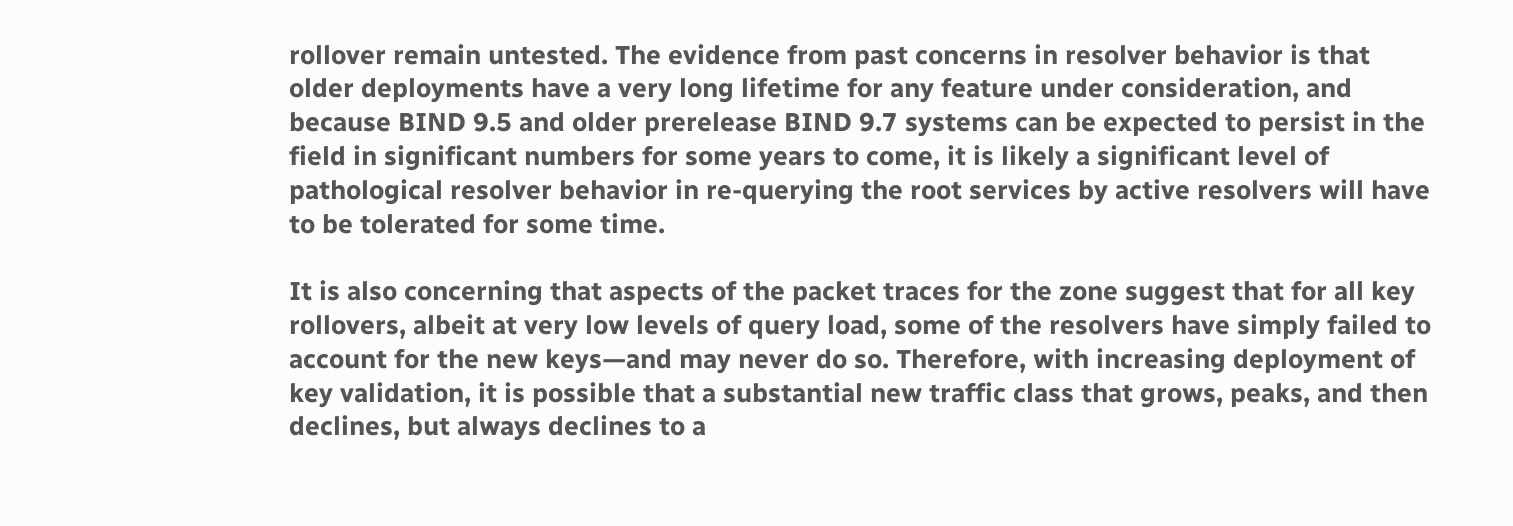rollover remain untested. The evidence from past concerns in resolver behavior is that older deployments have a very long lifetime for any feature under consideration, and because BIND 9.5 and older prerelease BIND 9.7 systems can be expected to persist in the field in significant numbers for some years to come, it is likely a significant level of pathological resolver behavior in re-querying the root services by active resolvers will have to be tolerated for some time.

It is also concerning that aspects of the packet traces for the zone suggest that for all key rollovers, albeit at very low levels of query load, some of the resolvers have simply failed to account for the new keys—and may never do so. Therefore, with increasing deployment of key validation, it is possible that a substantial new traffic class that grows, peaks, and then declines, but always declines to a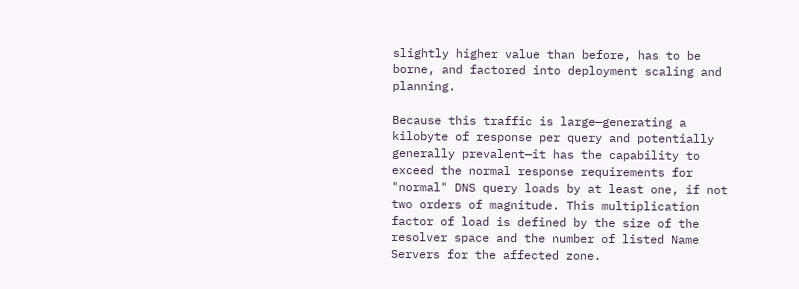slightly higher value than before, has to be borne, and factored into deployment scaling and planning.

Because this traffic is large—generating a kilobyte of response per query and potentially generally prevalent—it has the capability to exceed the normal response requirements for "normal" DNS query loads by at least one, if not two orders of magnitude. This multiplication factor of load is defined by the size of the resolver space and the number of listed Name Servers for the affected zone.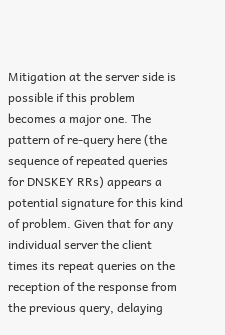Mitigation at the server side is possible if this problem becomes a major one. The pattern of re-query here (the sequence of repeated queries for DNSKEY RRs) appears a potential signature for this kind of problem. Given that for any individual server the client times its repeat queries on the reception of the response from the previous query, delaying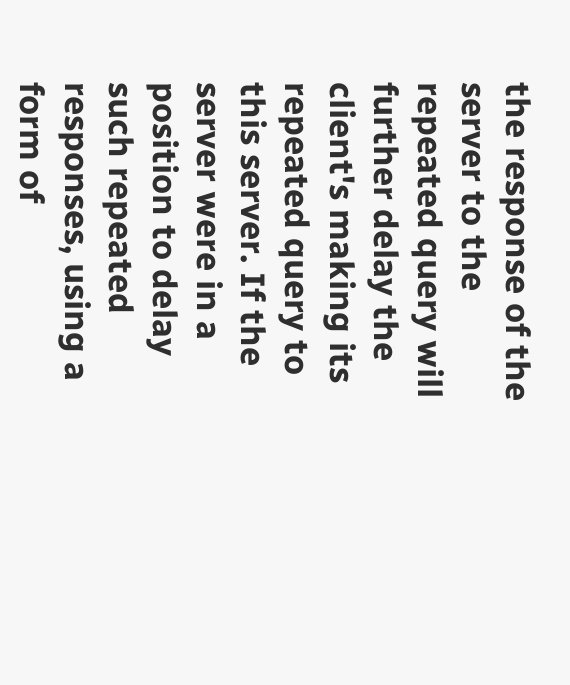the response of the server to the repeated query will further delay the client's making its repeated query to this server. If the server were in a position to delay such repeated responses, using a form of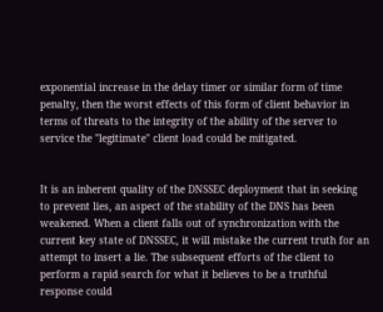exponential increase in the delay timer or similar form of time penalty, then the worst effects of this form of client behavior in terms of threats to the integrity of the ability of the server to service the "legitimate" client load could be mitigated.


It is an inherent quality of the DNSSEC deployment that in seeking to prevent lies, an aspect of the stability of the DNS has been weakened. When a client falls out of synchronization with the current key state of DNSSEC, it will mistake the current truth for an attempt to insert a lie. The subsequent efforts of the client to perform a rapid search for what it believes to be a truthful response could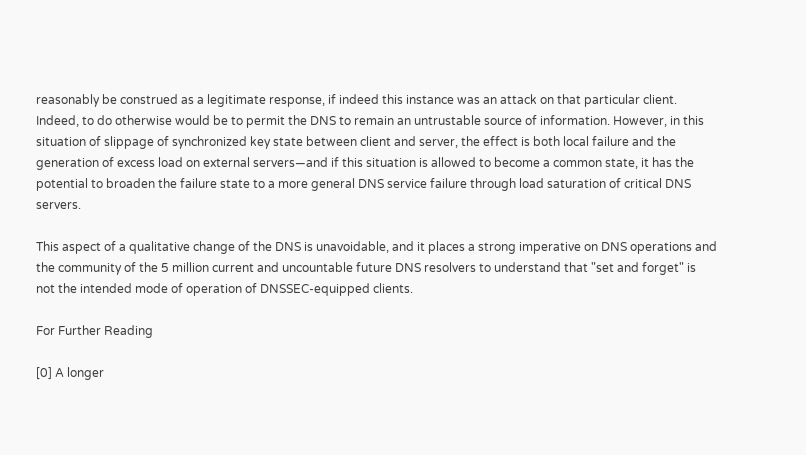reasonably be construed as a legitimate response, if indeed this instance was an attack on that particular client. Indeed, to do otherwise would be to permit the DNS to remain an untrustable source of information. However, in this situation of slippage of synchronized key state between client and server, the effect is both local failure and the generation of excess load on external servers—and if this situation is allowed to become a common state, it has the potential to broaden the failure state to a more general DNS service failure through load saturation of critical DNS servers.

This aspect of a qualitative change of the DNS is unavoidable, and it places a strong imperative on DNS operations and the community of the 5 million current and uncountable future DNS resolvers to understand that "set and forget" is not the intended mode of operation of DNSSEC-equipped clients.

For Further Reading

[0] A longer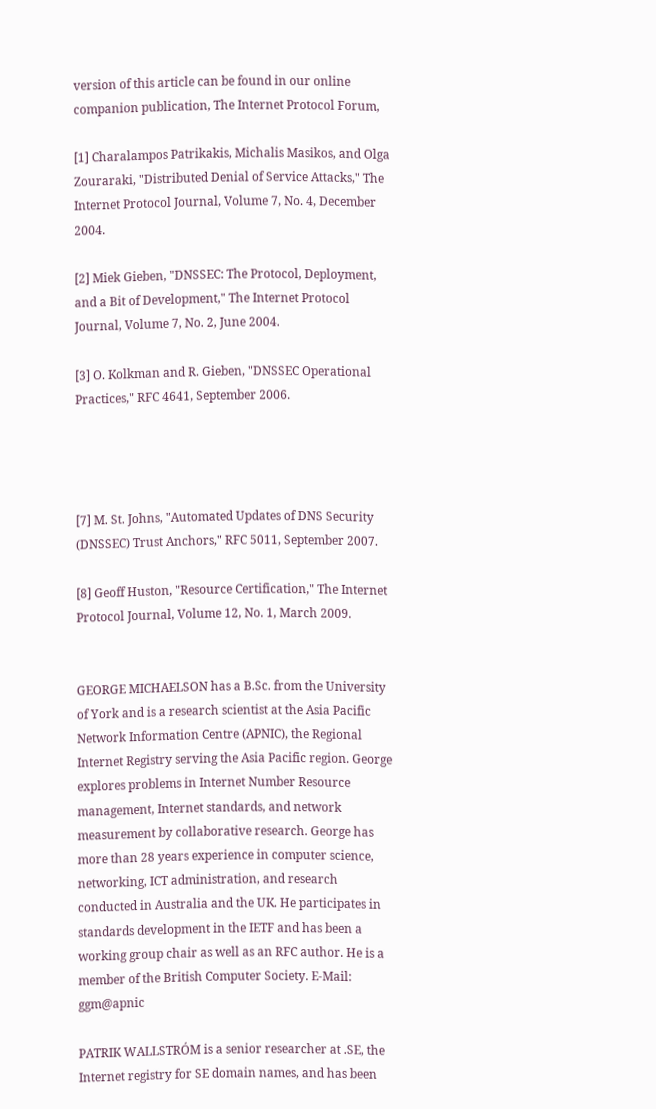version of this article can be found in our online companion publication, The Internet Protocol Forum,

[1] Charalampos Patrikakis, Michalis Masikos, and Olga Zouraraki, "Distributed Denial of Service Attacks," The Internet Protocol Journal, Volume 7, No. 4, December 2004.

[2] Miek Gieben, "DNSSEC: The Protocol, Deployment, and a Bit of Development," The Internet Protocol Journal, Volume 7, No. 2, June 2004.

[3] O. Kolkman and R. Gieben, "DNSSEC Operational Practices," RFC 4641, September 2006.




[7] M. St. Johns, "Automated Updates of DNS Security (DNSSEC) Trust Anchors," RFC 5011, September 2007.

[8] Geoff Huston, "Resource Certification," The Internet Protocol Journal, Volume 12, No. 1, March 2009.


GEORGE MICHAELSON has a B.Sc. from the University of York and is a research scientist at the Asia Pacific Network Information Centre (APNIC), the Regional Internet Registry serving the Asia Pacific region. George explores problems in Internet Number Resource management, Internet standards, and network measurement by collaborative research. George has more than 28 years experience in computer science, networking, ICT administration, and research conducted in Australia and the UK. He participates in standards development in the IETF and has been a working group chair as well as an RFC author. He is a member of the British Computer Society. E-Mail: ggm@apnic

PATRIK WALLSTRÓM is a senior researcher at .SE, the Internet registry for SE domain names, and has been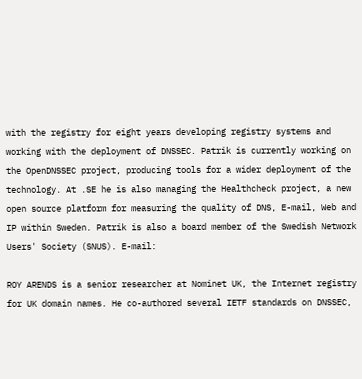with the registry for eight years developing registry systems and working with the deployment of DNSSEC. Patrik is currently working on the OpenDNSSEC project, producing tools for a wider deployment of the technology. At .SE he is also managing the Healthcheck project, a new open source platform for measuring the quality of DNS, E-mail, Web and IP within Sweden. Patrik is also a board member of the Swedish Network Users' Society (SNUS). E-mail:

ROY ARENDS is a senior researcher at Nominet UK, the Internet registry for UK domain names. He co-authored several IETF standards on DNSSEC,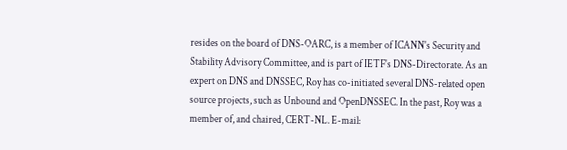resides on the board of DNS-OARC, is a member of ICANN's Security and Stability Advisory Committee, and is part of IETF's DNS-Directorate. As an expert on DNS and DNSSEC, Roy has co-initiated several DNS-related open source projects, such as Unbound and OpenDNSSEC. In the past, Roy was a member of, and chaired, CERT-NL. E-mail: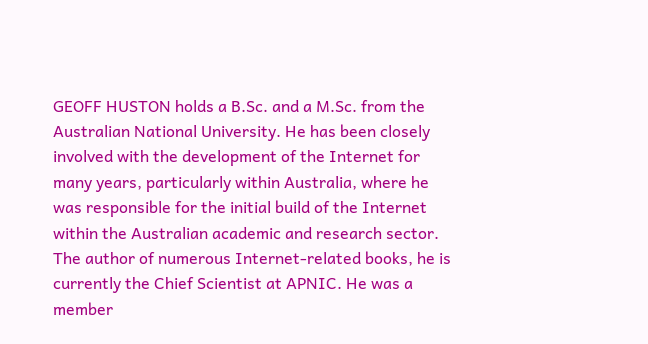GEOFF HUSTON holds a B.Sc. and a M.Sc. from the Australian National University. He has been closely involved with the development of the Internet for many years, particularly within Australia, where he was responsible for the initial build of the Internet within the Australian academic and research sector. The author of numerous Internet-related books, he is currently the Chief Scientist at APNIC. He was a member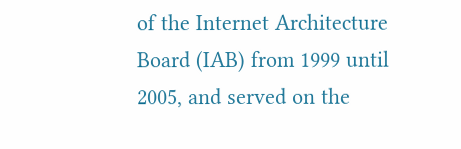of the Internet Architecture Board (IAB) from 1999 until 2005, and served on the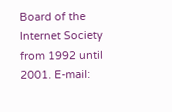Board of the Internet Society from 1992 until 2001. E-mail: